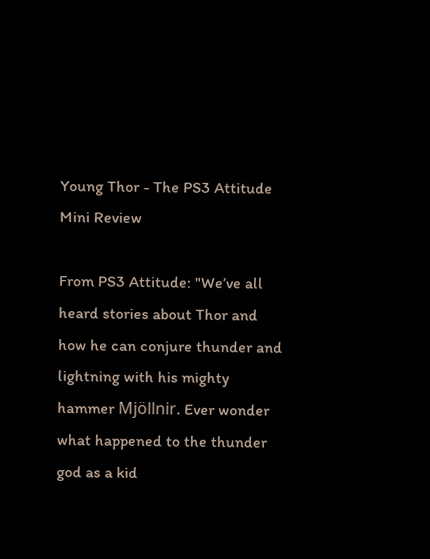Young Thor - The PS3 Attitude Mini Review

From PS3 Attitude: "We’ve all heard stories about Thor and how he can conjure thunder and lightning with his mighty hammer Mjöllnir. Ever wonder what happened to the thunder god as a kid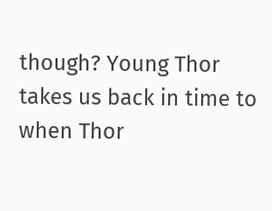though? Young Thor takes us back in time to when Thor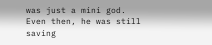was just a mini god. Even then, he was still saving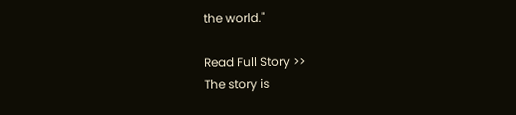the world."

Read Full Story >>
The story is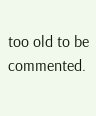too old to be commented.